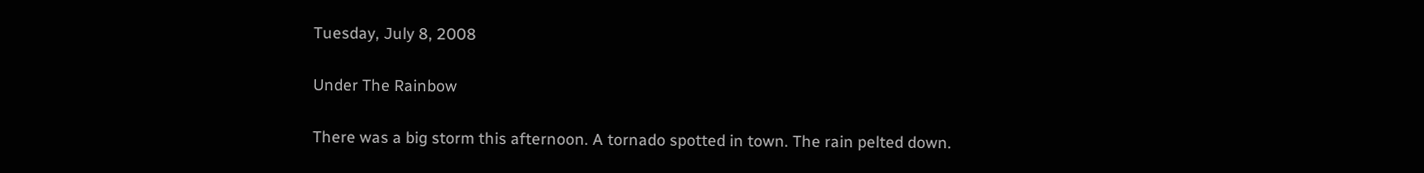Tuesday, July 8, 2008

Under The Rainbow

There was a big storm this afternoon. A tornado spotted in town. The rain pelted down.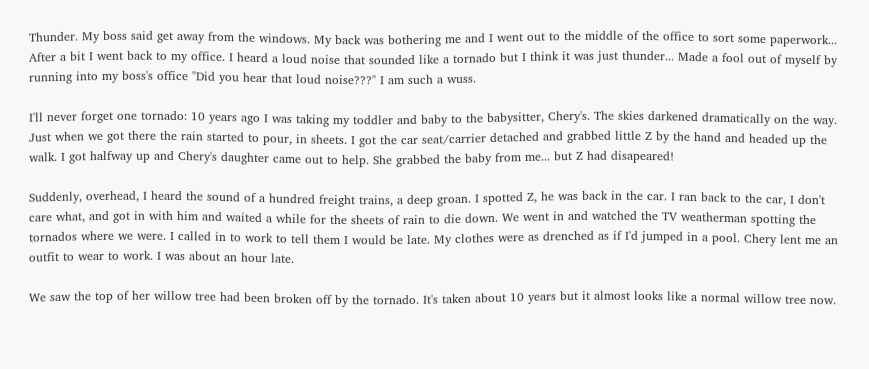Thunder. My boss said get away from the windows. My back was bothering me and I went out to the middle of the office to sort some paperwork... After a bit I went back to my office. I heard a loud noise that sounded like a tornado but I think it was just thunder... Made a fool out of myself by running into my boss's office "Did you hear that loud noise???" I am such a wuss.

I'll never forget one tornado: 10 years ago I was taking my toddler and baby to the babysitter, Chery's. The skies darkened dramatically on the way. Just when we got there the rain started to pour, in sheets. I got the car seat/carrier detached and grabbed little Z by the hand and headed up the walk. I got halfway up and Chery's daughter came out to help. She grabbed the baby from me... but Z had disapeared!

Suddenly, overhead, I heard the sound of a hundred freight trains, a deep groan. I spotted Z, he was back in the car. I ran back to the car, I don't care what, and got in with him and waited a while for the sheets of rain to die down. We went in and watched the TV weatherman spotting the tornados where we were. I called in to work to tell them I would be late. My clothes were as drenched as if I'd jumped in a pool. Chery lent me an outfit to wear to work. I was about an hour late.

We saw the top of her willow tree had been broken off by the tornado. It's taken about 10 years but it almost looks like a normal willow tree now.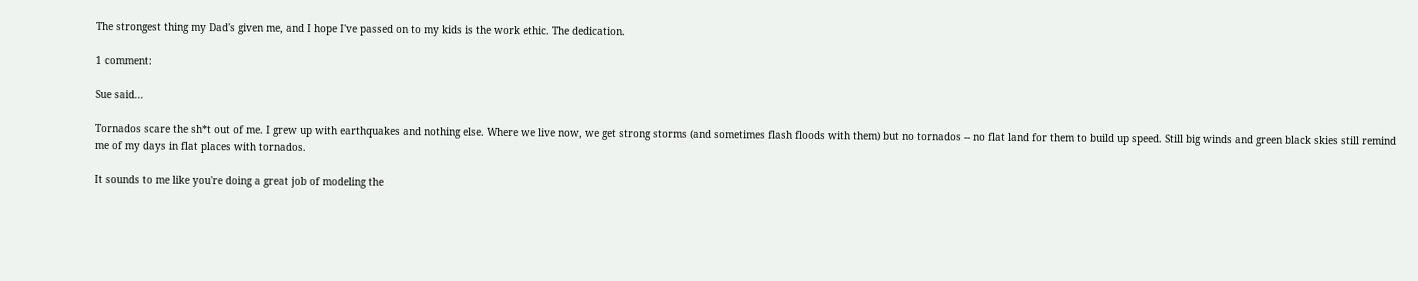The strongest thing my Dad's given me, and I hope I've passed on to my kids is the work ethic. The dedication.

1 comment:

Sue said...

Tornados scare the sh*t out of me. I grew up with earthquakes and nothing else. Where we live now, we get strong storms (and sometimes flash floods with them) but no tornados -- no flat land for them to build up speed. Still big winds and green black skies still remind me of my days in flat places with tornados.

It sounds to me like you're doing a great job of modeling the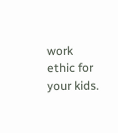work ethic for your kids.